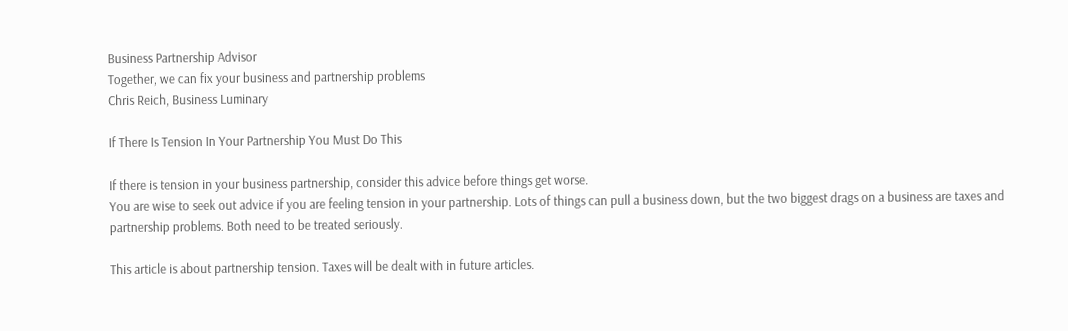Business Partnership Advisor
Together, we can fix your business and partnership problems
Chris Reich, Business Luminary

If There Is Tension In Your Partnership You Must Do This

If there is tension in your business partnership, consider this advice before things get worse.
You are wise to seek out advice if you are feeling tension in your partnership. Lots of things can pull a business down, but the two biggest drags on a business are taxes and partnership problems. Both need to be treated seriously.

This article is about partnership tension. Taxes will be dealt with in future articles.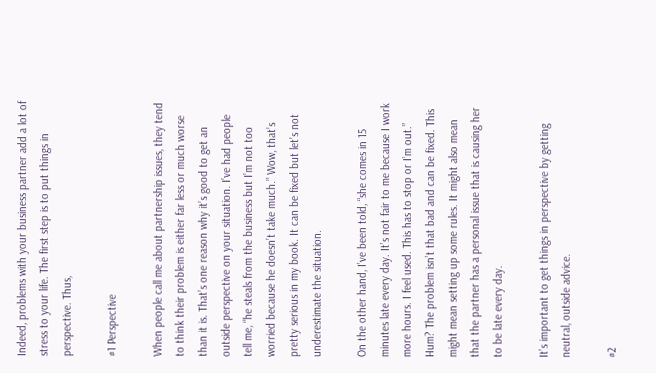Indeed, problems with your business partner add a lot of stress to your life. The first step is to put things in perspective. Thus,

#1 Perspective

When people call me about partnership issues, they tend to think their problem is either far less or much worse than it is. That’s one reason why it’s good to get an outside perspective on your situation. I’ve had people tell me, “he steals from the business but I’m not too worried because he doesn’t take much.” Wow, that’s pretty serious in my book. It can be fixed but let’s not underestimate the situation.

On the other hand, I’ve been told, “she comes in 15 minutes late every day. It’s not fair to me because I work more hours. I feel used. This has to stop or I’m out.” Hum? The problem isn’t that bad and can be fixed. This might mean setting up some rules. It might also mean that the partner has a personal issue that is causing her to be late every day.

It’s important to get things in perspective by getting neutral, outside advice.

#2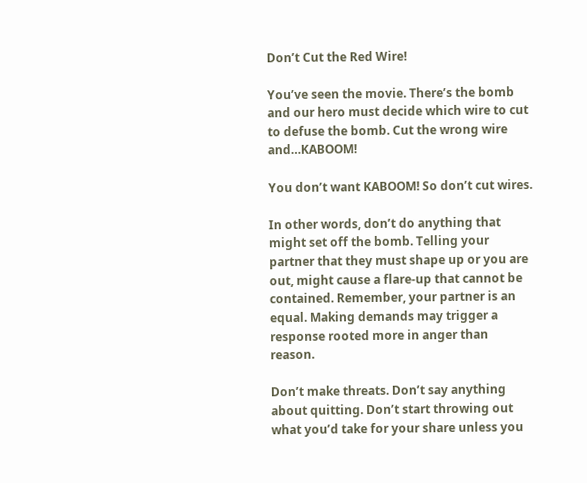Don’t Cut the Red Wire!

You’ve seen the movie. There’s the bomb and our hero must decide which wire to cut to defuse the bomb. Cut the wrong wire and…KABOOM!

You don’t want KABOOM! So don’t cut wires.

In other words, don’t do anything that might set off the bomb. Telling your partner that they must shape up or you are out, might cause a flare-up that cannot be contained. Remember, your partner is an equal. Making demands may trigger a response rooted more in anger than reason.

Don’t make threats. Don’t say anything about quitting. Don’t start throwing out what you’d take for your share unless you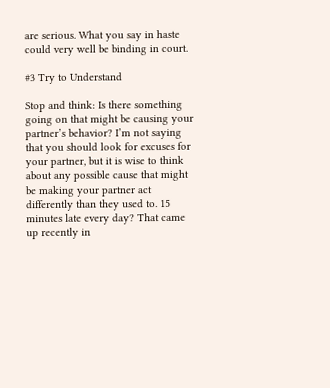are serious. What you say in haste could very well be binding in court.

#3 Try to Understand

Stop and think: Is there something going on that might be causing your partner’s behavior? I’m not saying that you should look for excuses for your partner, but it is wise to think about any possible cause that might be making your partner act differently than they used to. 15 minutes late every day? That came up recently in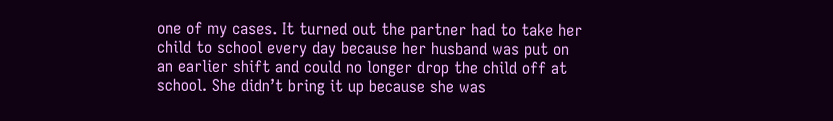one of my cases. It turned out the partner had to take her child to school every day because her husband was put on an earlier shift and could no longer drop the child off at school. She didn’t bring it up because she was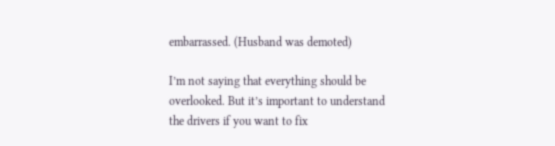embarrassed. (Husband was demoted)

I’m not saying that everything should be overlooked. But it’s important to understand the drivers if you want to fix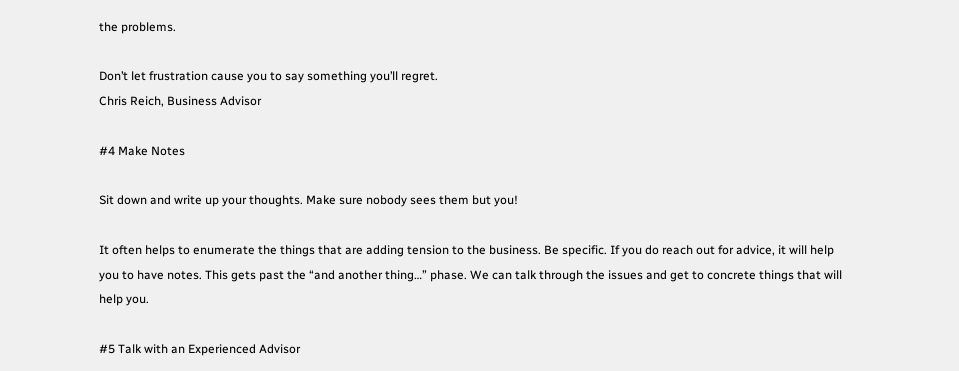the problems.

Don’t let frustration cause you to say something you’ll regret.
Chris Reich, Business Advisor

#4 Make Notes

Sit down and write up your thoughts. Make sure nobody sees them but you!

It often helps to enumerate the things that are adding tension to the business. Be specific. If you do reach out for advice, it will help you to have notes. This gets past the “and another thing…” phase. We can talk through the issues and get to concrete things that will help you.

#5 Talk with an Experienced Advisor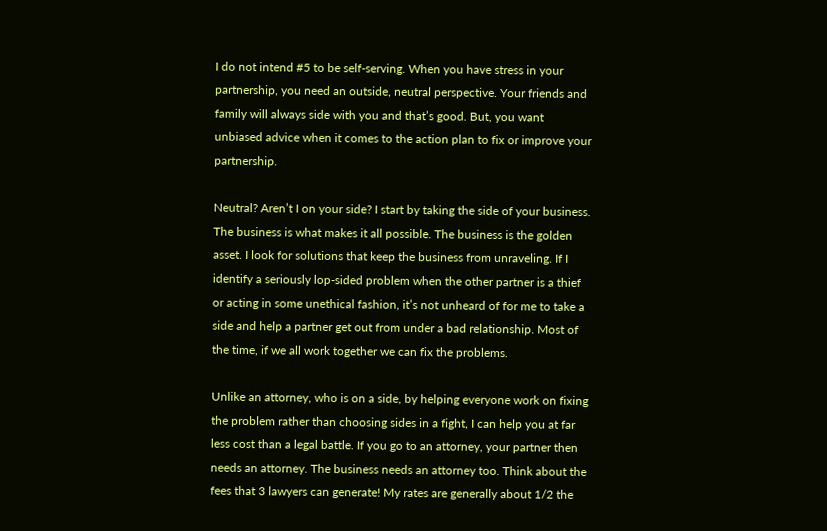I do not intend #5 to be self-serving. When you have stress in your partnership, you need an outside, neutral perspective. Your friends and family will always side with you and that’s good. But, you want unbiased advice when it comes to the action plan to fix or improve your partnership.

Neutral? Aren’t I on your side? I start by taking the side of your business. The business is what makes it all possible. The business is the golden asset. I look for solutions that keep the business from unraveling. If I identify a seriously lop-sided problem when the other partner is a thief or acting in some unethical fashion, it’s not unheard of for me to take a side and help a partner get out from under a bad relationship. Most of the time, if we all work together we can fix the problems.

Unlike an attorney, who is on a side, by helping everyone work on fixing the problem rather than choosing sides in a fight, I can help you at far less cost than a legal battle. If you go to an attorney, your partner then needs an attorney. The business needs an attorney too. Think about the fees that 3 lawyers can generate! My rates are generally about 1/2 the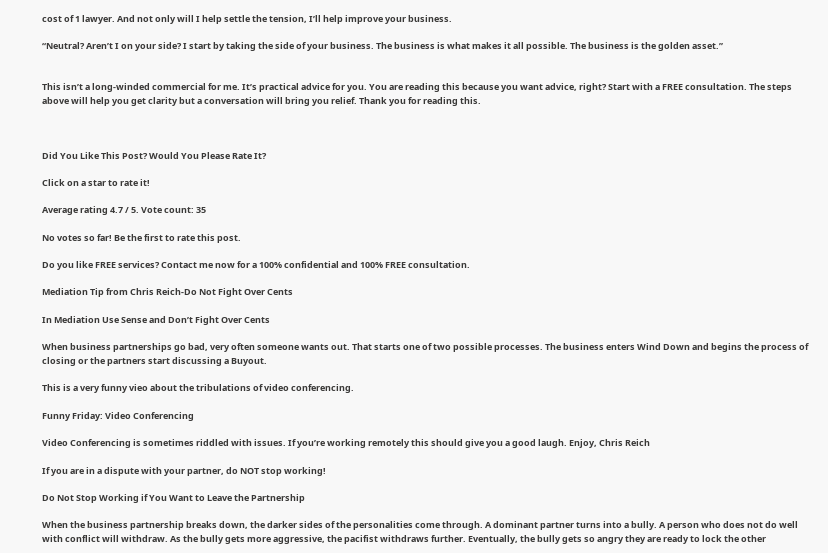cost of 1 lawyer. And not only will I help settle the tension, I’ll help improve your business.

“Neutral? Aren’t I on your side? I start by taking the side of your business. The business is what makes it all possible. The business is the golden asset.”


This isn’t a long-winded commercial for me. It’s practical advice for you. You are reading this because you want advice, right? Start with a FREE consultation. The steps above will help you get clarity but a conversation will bring you relief. Thank you for reading this.



Did You Like This Post? Would You Please Rate It?

Click on a star to rate it!

Average rating 4.7 / 5. Vote count: 35

No votes so far! Be the first to rate this post.

Do you like FREE services? Contact me now for a 100% confidential and 100% FREE consultation.

Mediation Tip from Chris Reich-Do Not Fight Over Cents

In Mediation Use Sense and Don’t Fight Over Cents

When business partnerships go bad, very often someone wants out. That starts one of two possible processes. The business enters Wind Down and begins the process of closing or the partners start discussing a Buyout.

This is a very funny vieo about the tribulations of video conferencing.

Funny Friday: Video Conferencing

Video Conferencing is sometimes riddled with issues. If you’re working remotely this should give you a good laugh. Enjoy, Chris Reich

If you are in a dispute with your partner, do NOT stop working!

Do Not Stop Working if You Want to Leave the Partnership

When the business partnership breaks down, the darker sides of the personalities come through. A dominant partner turns into a bully. A person who does not do well with conflict will withdraw. As the bully gets more aggressive, the pacifist withdraws further. Eventually, the bully gets so angry they are ready to lock the other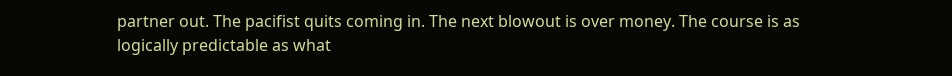partner out. The pacifist quits coming in. The next blowout is over money. The course is as logically predictable as what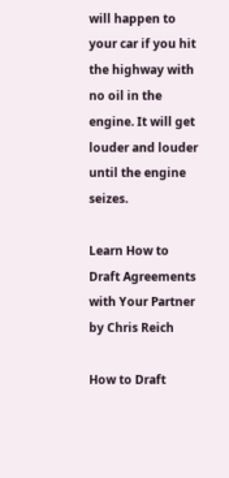will happen to your car if you hit the highway with no oil in the engine. It will get louder and louder until the engine seizes.

Learn How to Draft Agreements with Your Partner by Chris Reich

How to Draft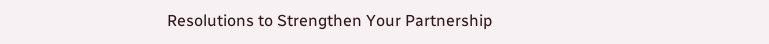Resolutions to Strengthen Your Partnership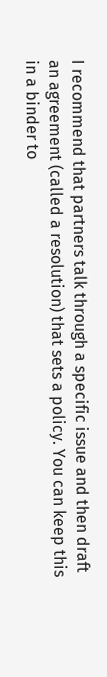I recommend that partners talk through a specific issue and then draft an agreement (called a resolution) that sets a policy. You can keep this in a binder to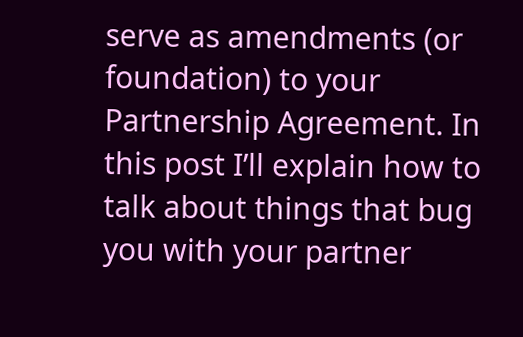serve as amendments (or foundation) to your Partnership Agreement. In this post I’ll explain how to talk about things that bug you with your partner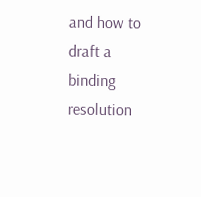and how to draft a binding resolution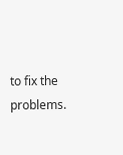to fix the problems.